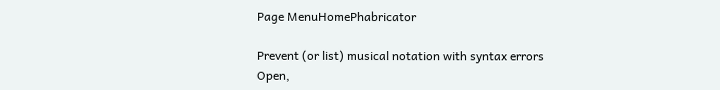Page MenuHomePhabricator

Prevent (or list) musical notation with syntax errors
Open,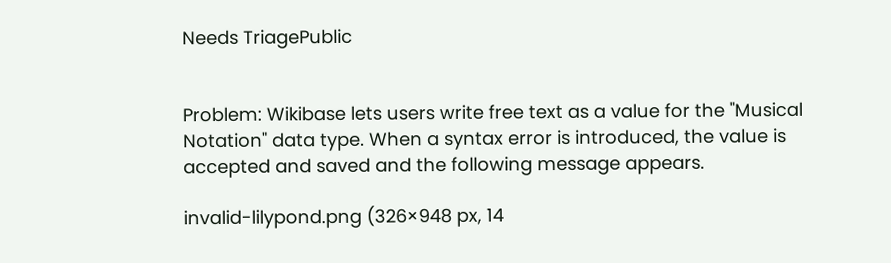Needs TriagePublic


Problem: Wikibase lets users write free text as a value for the "Musical Notation" data type. When a syntax error is introduced, the value is accepted and saved and the following message appears.

invalid-lilypond.png (326×948 px, 14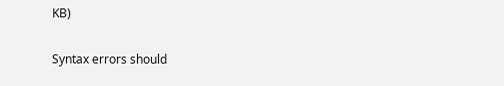KB)

Syntax errors should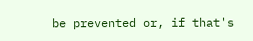be prevented or, if that's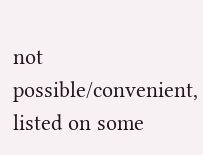not possible/convenient, listed on some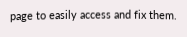page to easily access and fix them.